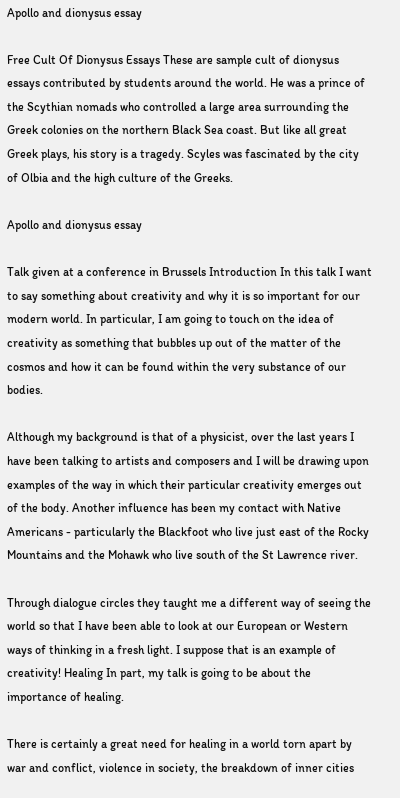Apollo and dionysus essay

Free Cult Of Dionysus Essays These are sample cult of dionysus essays contributed by students around the world. He was a prince of the Scythian nomads who controlled a large area surrounding the Greek colonies on the northern Black Sea coast. But like all great Greek plays, his story is a tragedy. Scyles was fascinated by the city of Olbia and the high culture of the Greeks.

Apollo and dionysus essay

Talk given at a conference in Brussels Introduction In this talk I want to say something about creativity and why it is so important for our modern world. In particular, I am going to touch on the idea of creativity as something that bubbles up out of the matter of the cosmos and how it can be found within the very substance of our bodies.

Although my background is that of a physicist, over the last years I have been talking to artists and composers and I will be drawing upon examples of the way in which their particular creativity emerges out of the body. Another influence has been my contact with Native Americans - particularly the Blackfoot who live just east of the Rocky Mountains and the Mohawk who live south of the St Lawrence river.

Through dialogue circles they taught me a different way of seeing the world so that I have been able to look at our European or Western ways of thinking in a fresh light. I suppose that is an example of creativity! Healing In part, my talk is going to be about the importance of healing.

There is certainly a great need for healing in a world torn apart by war and conflict, violence in society, the breakdown of inner cities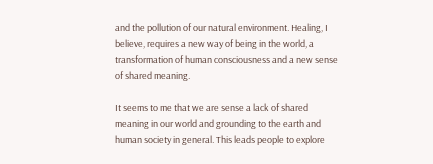and the pollution of our natural environment. Healing, I believe, requires a new way of being in the world, a transformation of human consciousness and a new sense of shared meaning.

It seems to me that we are sense a lack of shared meaning in our world and grounding to the earth and human society in general. This leads people to explore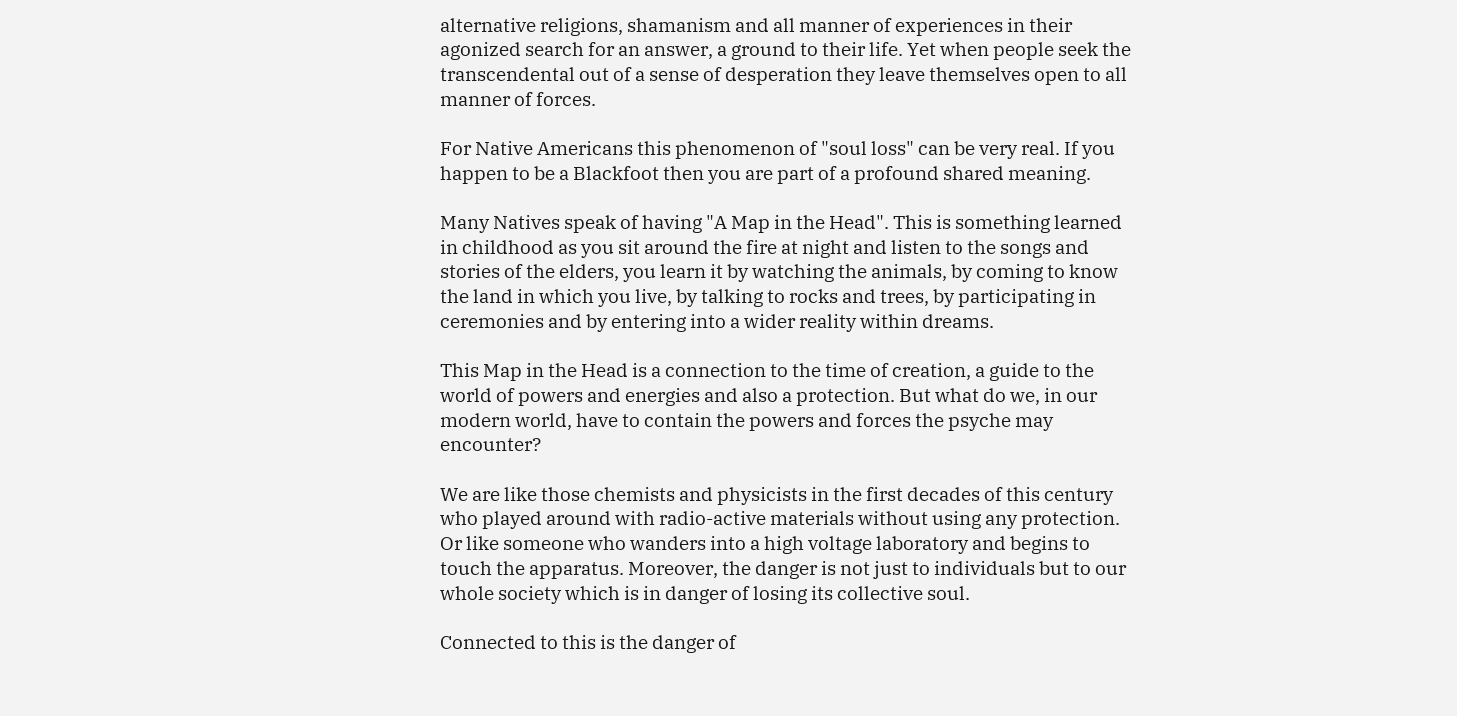alternative religions, shamanism and all manner of experiences in their agonized search for an answer, a ground to their life. Yet when people seek the transcendental out of a sense of desperation they leave themselves open to all manner of forces.

For Native Americans this phenomenon of "soul loss" can be very real. If you happen to be a Blackfoot then you are part of a profound shared meaning.

Many Natives speak of having "A Map in the Head". This is something learned in childhood as you sit around the fire at night and listen to the songs and stories of the elders, you learn it by watching the animals, by coming to know the land in which you live, by talking to rocks and trees, by participating in ceremonies and by entering into a wider reality within dreams.

This Map in the Head is a connection to the time of creation, a guide to the world of powers and energies and also a protection. But what do we, in our modern world, have to contain the powers and forces the psyche may encounter?

We are like those chemists and physicists in the first decades of this century who played around with radio-active materials without using any protection. Or like someone who wanders into a high voltage laboratory and begins to touch the apparatus. Moreover, the danger is not just to individuals but to our whole society which is in danger of losing its collective soul.

Connected to this is the danger of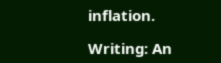inflation.

Writing: An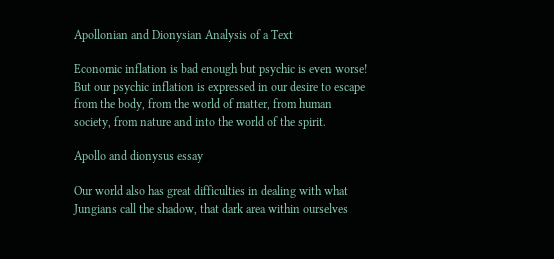Apollonian and Dionysian Analysis of a Text

Economic inflation is bad enough but psychic is even worse! But our psychic inflation is expressed in our desire to escape from the body, from the world of matter, from human society, from nature and into the world of the spirit.

Apollo and dionysus essay

Our world also has great difficulties in dealing with what Jungians call the shadow, that dark area within ourselves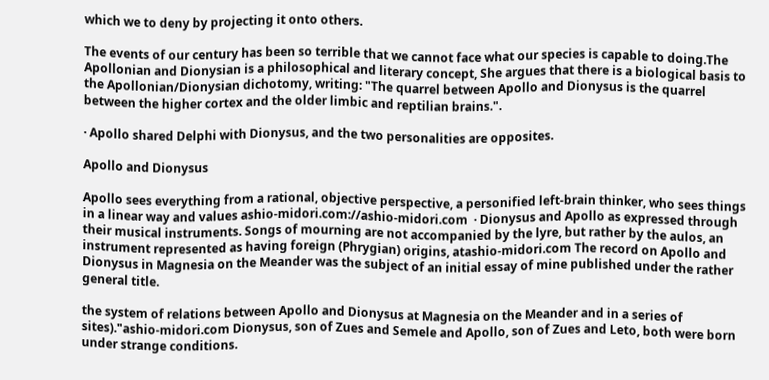which we to deny by projecting it onto others.

The events of our century has been so terrible that we cannot face what our species is capable to doing.The Apollonian and Dionysian is a philosophical and literary concept, She argues that there is a biological basis to the Apollonian/Dionysian dichotomy, writing: "The quarrel between Apollo and Dionysus is the quarrel between the higher cortex and the older limbic and reptilian brains.".

· Apollo shared Delphi with Dionysus, and the two personalities are opposites.

Apollo and Dionysus

Apollo sees everything from a rational, objective perspective, a personified left-brain thinker, who sees things in a linear way and values ashio-midori.com://ashio-midori.com  · Dionysus and Apollo as expressed through their musical instruments. Songs of mourning are not accompanied by the lyre, but rather by the aulos, an instrument represented as having foreign (Phrygian) origins, atashio-midori.com The record on Apollo and Dionysus in Magnesia on the Meander was the subject of an initial essay of mine published under the rather general title.

the system of relations between Apollo and Dionysus at Magnesia on the Meander and in a series of sites)."ashio-midori.com Dionysus, son of Zues and Semele and Apollo, son of Zues and Leto, both were born under strange conditions.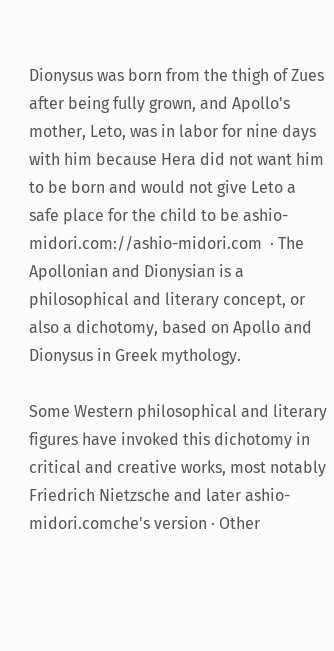Dionysus was born from the thigh of Zues after being fully grown, and Apollo's mother, Leto, was in labor for nine days with him because Hera did not want him to be born and would not give Leto a safe place for the child to be ashio-midori.com://ashio-midori.com  · The Apollonian and Dionysian is a philosophical and literary concept, or also a dichotomy, based on Apollo and Dionysus in Greek mythology.

Some Western philosophical and literary figures have invoked this dichotomy in critical and creative works, most notably Friedrich Nietzsche and later ashio-midori.comche's version · Other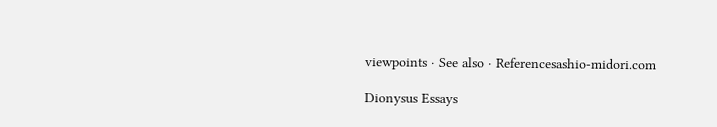viewpoints · See also · Referencesashio-midori.com

Dionysus Essays